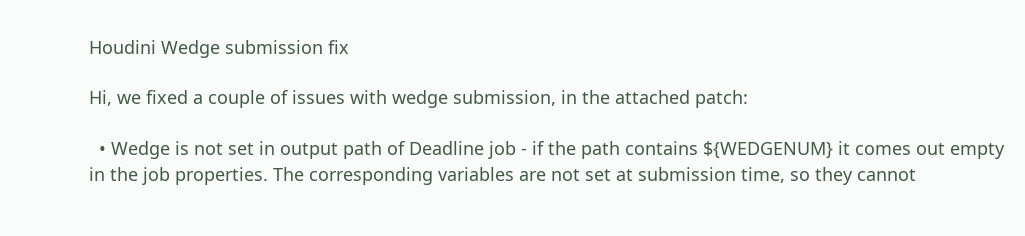Houdini Wedge submission fix

Hi, we fixed a couple of issues with wedge submission, in the attached patch:

  • Wedge is not set in output path of Deadline job - if the path contains ${WEDGENUM} it comes out empty in the job properties. The corresponding variables are not set at submission time, so they cannot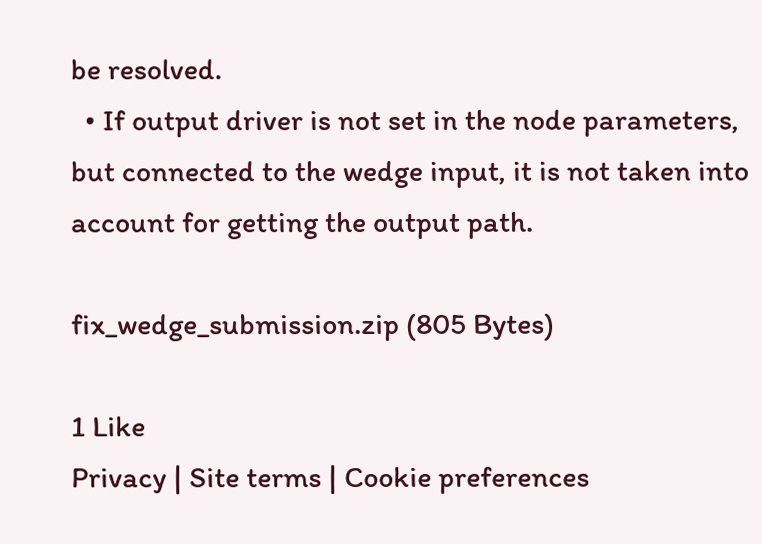be resolved.
  • If output driver is not set in the node parameters, but connected to the wedge input, it is not taken into account for getting the output path.

fix_wedge_submission.zip (805 Bytes)

1 Like
Privacy | Site terms | Cookie preferences